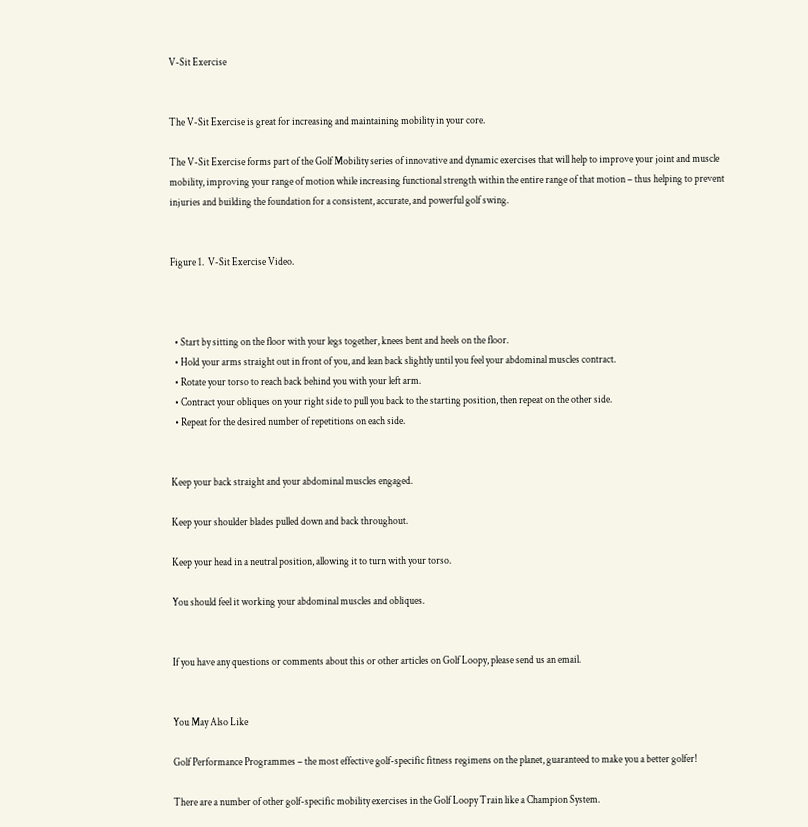V-Sit Exercise


The V-Sit Exercise is great for increasing and maintaining mobility in your core.

The V-Sit Exercise forms part of the Golf Mobility series of innovative and dynamic exercises that will help to improve your joint and muscle mobility, improving your range of motion while increasing functional strength within the entire range of that motion – thus helping to prevent injuries and building the foundation for a consistent, accurate, and powerful golf swing.


Figure 1.  V-Sit Exercise Video.



  • Start by sitting on the floor with your legs together, knees bent and heels on the floor.
  • Hold your arms straight out in front of you, and lean back slightly until you feel your abdominal muscles contract.
  • Rotate your torso to reach back behind you with your left arm.
  • Contract your obliques on your right side to pull you back to the starting position, then repeat on the other side.
  • Repeat for the desired number of repetitions on each side.


Keep your back straight and your abdominal muscles engaged.

Keep your shoulder blades pulled down and back throughout.

Keep your head in a neutral position, allowing it to turn with your torso.

You should feel it working your abdominal muscles and obliques.


If you have any questions or comments about this or other articles on Golf Loopy, please send us an email.


You May Also Like

Golf Performance Programmes – the most effective golf-specific fitness regimens on the planet, guaranteed to make you a better golfer!

There are a number of other golf-specific mobility exercises in the Golf Loopy Train like a Champion System.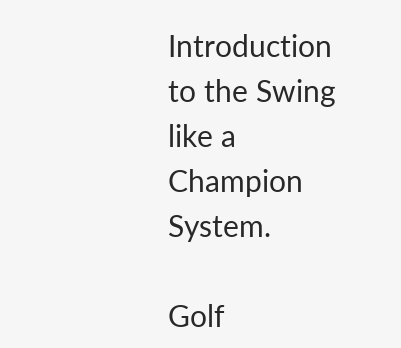Introduction to the Swing like a Champion System.

Golf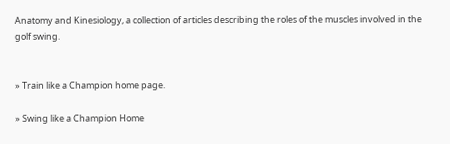Anatomy and Kinesiology, a collection of articles describing the roles of the muscles involved in the golf swing.


» Train like a Champion home page.

» Swing like a Champion Home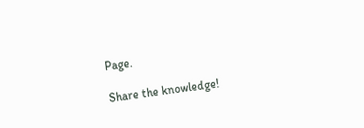Page.

Share the knowledge!